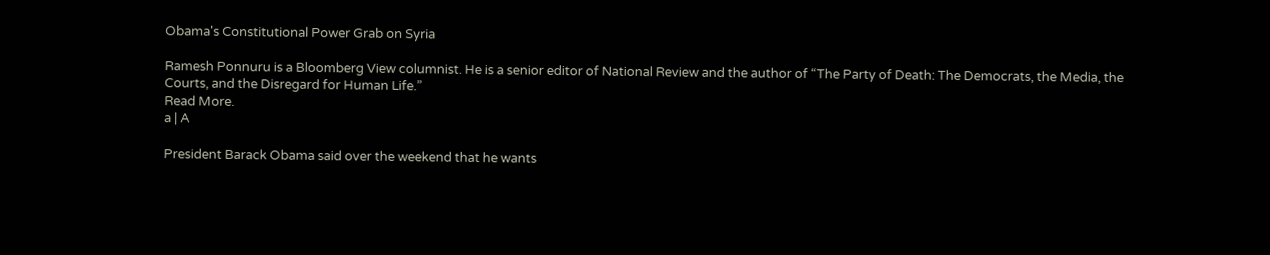Obama's Constitutional Power Grab on Syria

Ramesh Ponnuru is a Bloomberg View columnist. He is a senior editor of National Review and the author of “The Party of Death: The Democrats, the Media, the Courts, and the Disregard for Human Life.”
Read More.
a | A

President Barack Obama said over the weekend that he wants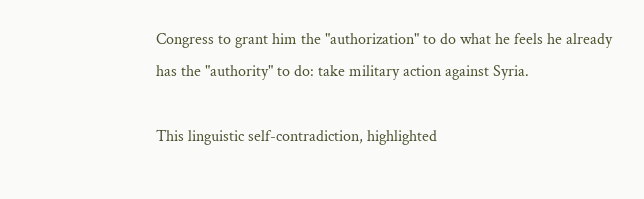Congress to grant him the "authorization" to do what he feels he already has the "authority" to do: take military action against Syria.

This linguistic self-contradiction, highlighted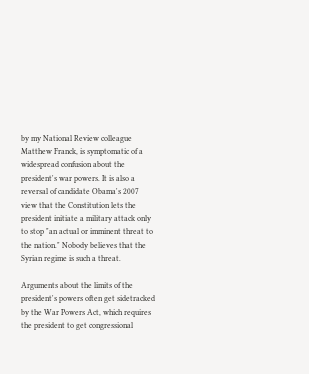by my National Review colleague Matthew Franck, is symptomatic of a widespread confusion about the president's war powers. It is also a reversal of candidate Obama's 2007 view that the Constitution lets the president initiate a military attack only to stop "an actual or imminent threat to the nation." Nobody believes that the Syrian regime is such a threat.

Arguments about the limits of the president's powers often get sidetracked by the War Powers Act, which requires the president to get congressional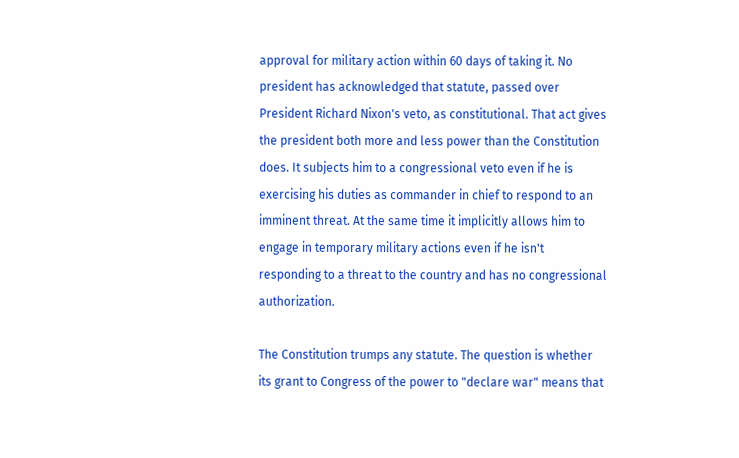approval for military action within 60 days of taking it. No president has acknowledged that statute, passed over President Richard Nixon's veto, as constitutional. That act gives the president both more and less power than the Constitution does. It subjects him to a congressional veto even if he is exercising his duties as commander in chief to respond to an imminent threat. At the same time it implicitly allows him to engage in temporary military actions even if he isn't responding to a threat to the country and has no congressional authorization.

The Constitution trumps any statute. The question is whether its grant to Congress of the power to "declare war" means that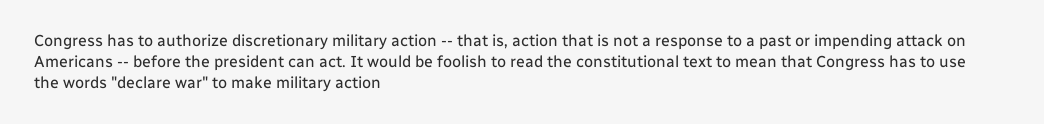Congress has to authorize discretionary military action -- that is, action that is not a response to a past or impending attack on Americans -- before the president can act. It would be foolish to read the constitutional text to mean that Congress has to use the words "declare war" to make military action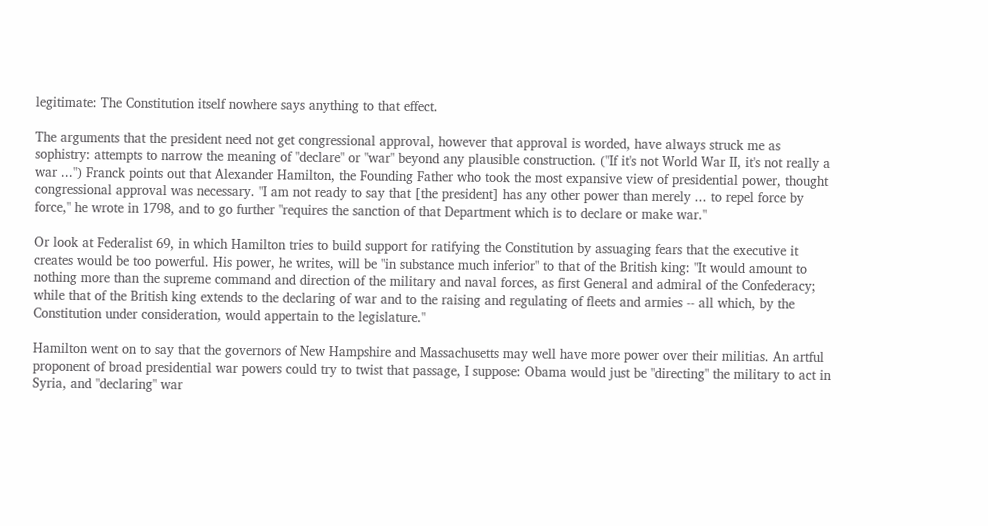legitimate: The Constitution itself nowhere says anything to that effect.

The arguments that the president need not get congressional approval, however that approval is worded, have always struck me as sophistry: attempts to narrow the meaning of "declare" or "war" beyond any plausible construction. ("If it's not World War II, it's not really a war ...") Franck points out that Alexander Hamilton, the Founding Father who took the most expansive view of presidential power, thought congressional approval was necessary. "I am not ready to say that [the president] has any other power than merely ... to repel force by force," he wrote in 1798, and to go further "requires the sanction of that Department which is to declare or make war."

Or look at Federalist 69, in which Hamilton tries to build support for ratifying the Constitution by assuaging fears that the executive it creates would be too powerful. His power, he writes, will be "in substance much inferior" to that of the British king: "It would amount to nothing more than the supreme command and direction of the military and naval forces, as first General and admiral of the Confederacy; while that of the British king extends to the declaring of war and to the raising and regulating of fleets and armies -- all which, by the Constitution under consideration, would appertain to the legislature."

Hamilton went on to say that the governors of New Hampshire and Massachusetts may well have more power over their militias. An artful proponent of broad presidential war powers could try to twist that passage, I suppose: Obama would just be "directing" the military to act in Syria, and "declaring" war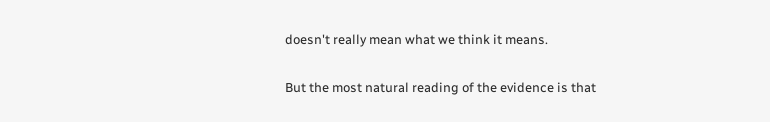doesn't really mean what we think it means.

But the most natural reading of the evidence is that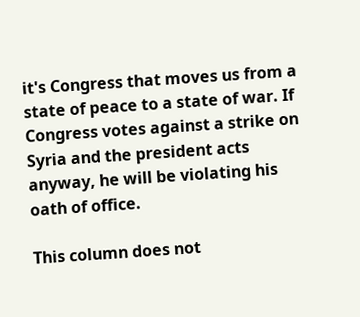it's Congress that moves us from a state of peace to a state of war. If Congress votes against a strike on Syria and the president acts anyway, he will be violating his oath of office.

This column does not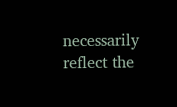necessarily reflect the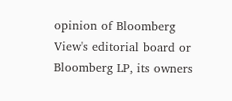opinion of Bloomberg View's editorial board or Bloomberg LP, its owners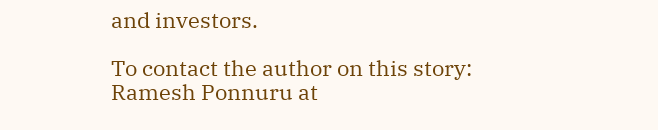and investors.

To contact the author on this story:
Ramesh Ponnuru at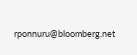rponnuru@bloomberg.net